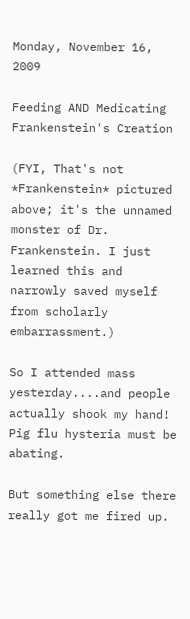Monday, November 16, 2009

Feeding AND Medicating Frankenstein's Creation

(FYI, That's not *Frankenstein* pictured above; it's the unnamed monster of Dr. Frankenstein. I just learned this and narrowly saved myself from scholarly embarrassment.)

So I attended mass yesterday....and people actually shook my hand! Pig flu hysteria must be abating.

But something else there really got me fired up.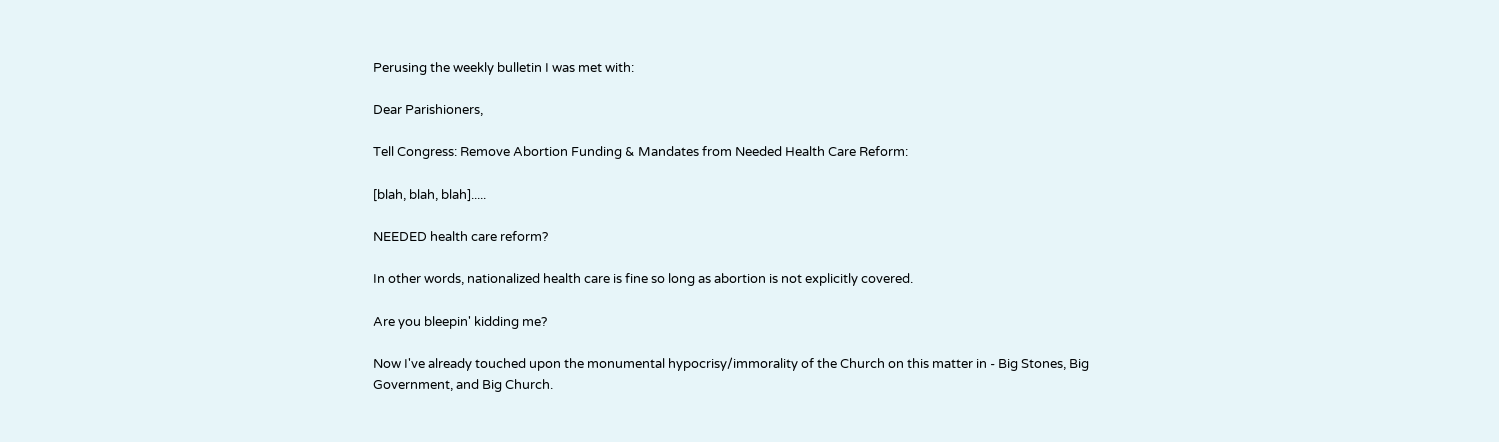Perusing the weekly bulletin I was met with:

Dear Parishioners,

Tell Congress: Remove Abortion Funding & Mandates from Needed Health Care Reform:

[blah, blah, blah].....

NEEDED health care reform?

In other words, nationalized health care is fine so long as abortion is not explicitly covered.

Are you bleepin' kidding me?

Now I've already touched upon the monumental hypocrisy/immorality of the Church on this matter in - Big Stones, Big Government, and Big Church.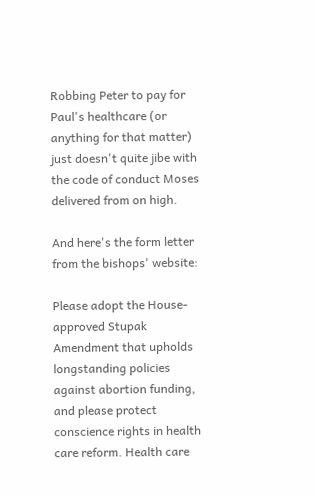Robbing Peter to pay for Paul's healthcare (or anything for that matter) just doesn't quite jibe with the code of conduct Moses delivered from on high.

And here's the form letter from the bishops' website:

Please adopt the House-approved Stupak Amendment that upholds longstanding policies against abortion funding, and please protect conscience rights in health care reform. Health care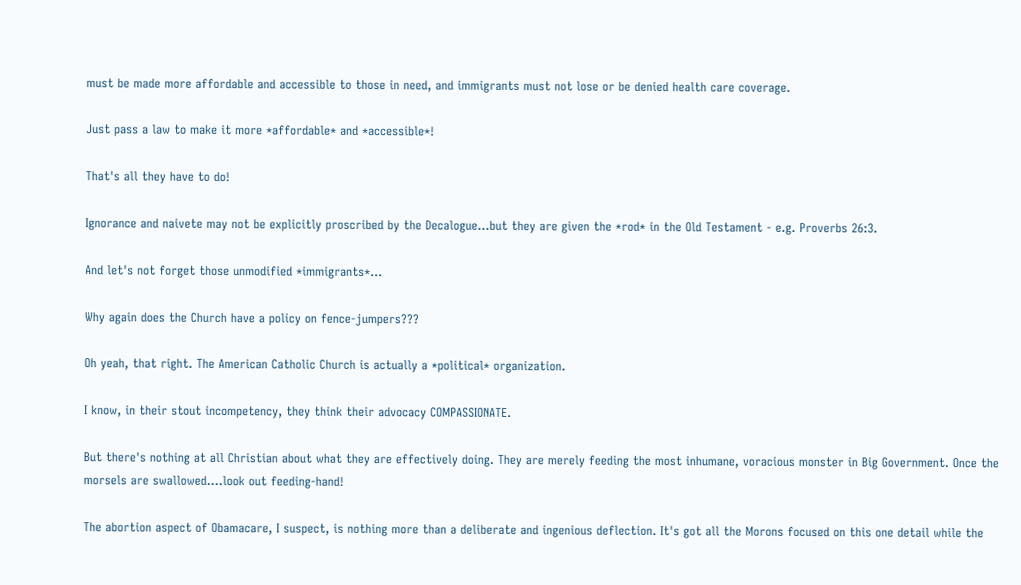must be made more affordable and accessible to those in need, and immigrants must not lose or be denied health care coverage.

Just pass a law to make it more *affordable* and *accessible*!

That's all they have to do!

Ignorance and naivete may not be explicitly proscribed by the Decalogue...but they are given the *rod* in the Old Testament - e.g. Proverbs 26:3.

And let's not forget those unmodified *immigrants*...

Why again does the Church have a policy on fence-jumpers???

Oh yeah, that right. The American Catholic Church is actually a *political* organization.

I know, in their stout incompetency, they think their advocacy COMPASSIONATE.

But there's nothing at all Christian about what they are effectively doing. They are merely feeding the most inhumane, voracious monster in Big Government. Once the morsels are swallowed....look out feeding-hand!

The abortion aspect of Obamacare, I suspect, is nothing more than a deliberate and ingenious deflection. It's got all the Morons focused on this one detail while the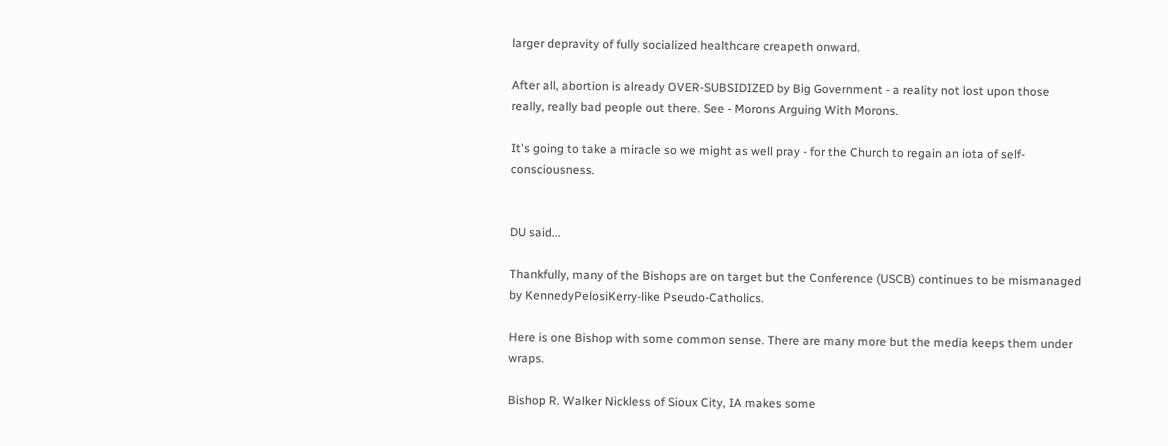larger depravity of fully socialized healthcare creapeth onward.

After all, abortion is already OVER-SUBSIDIZED by Big Government - a reality not lost upon those really, really bad people out there. See - Morons Arguing With Morons.

It's going to take a miracle so we might as well pray - for the Church to regain an iota of self-consciousness.


DU said...

Thankfully, many of the Bishops are on target but the Conference (USCB) continues to be mismanaged by KennedyPelosiKerry-like Pseudo-Catholics.

Here is one Bishop with some common sense. There are many more but the media keeps them under wraps.

Bishop R. Walker Nickless of Sioux City, IA makes some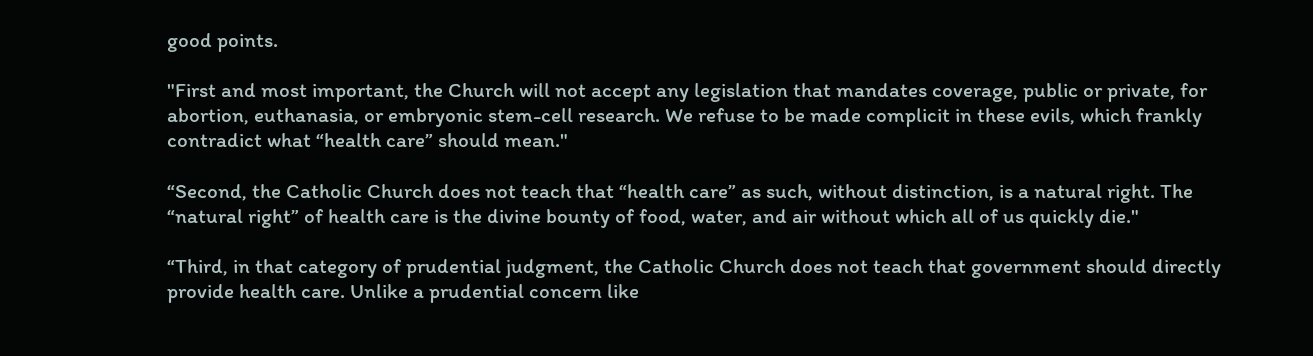good points.

"First and most important, the Church will not accept any legislation that mandates coverage, public or private, for abortion, euthanasia, or embryonic stem-cell research. We refuse to be made complicit in these evils, which frankly contradict what “health care” should mean."

“Second, the Catholic Church does not teach that “health care” as such, without distinction, is a natural right. The “natural right” of health care is the divine bounty of food, water, and air without which all of us quickly die."

“Third, in that category of prudential judgment, the Catholic Church does not teach that government should directly provide health care. Unlike a prudential concern like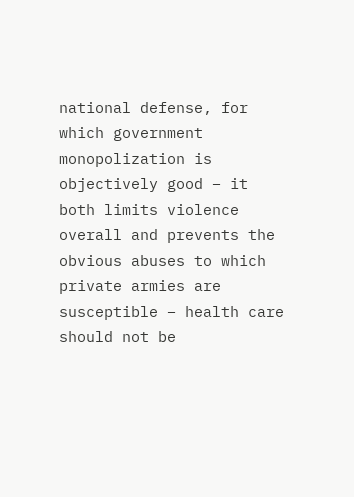national defense, for which government monopolization is objectively good – it both limits violence overall and prevents the obvious abuses to which private armies are susceptible – health care should not be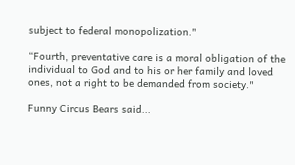subject to federal monopolization."

“Fourth, preventative care is a moral obligation of the individual to God and to his or her family and loved ones, not a right to be demanded from society."

Funny Circus Bears said...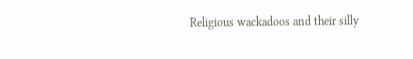Religious wackadoos and their silly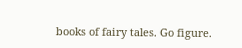books of fairy tales. Go figure.